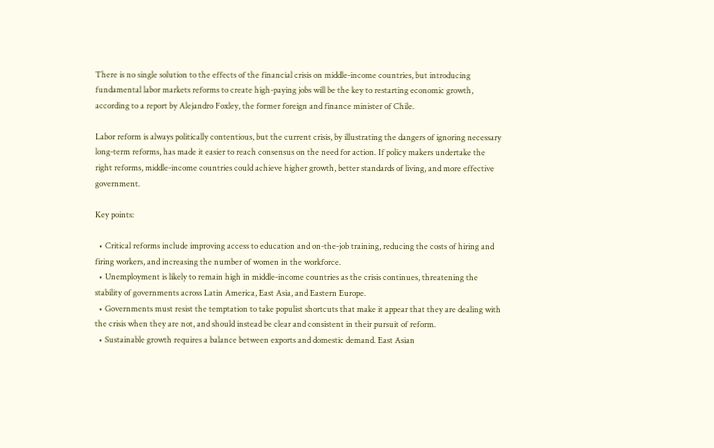There is no single solution to the effects of the financial crisis on middle-income countries, but introducing fundamental labor markets reforms to create high-paying jobs will be the key to restarting economic growth, according to a report by Alejandro Foxley, the former foreign and finance minister of Chile.

Labor reform is always politically contentious, but the current crisis, by illustrating the dangers of ignoring necessary long-term reforms, has made it easier to reach consensus on the need for action. If policy makers undertake the right reforms, middle-income countries could achieve higher growth, better standards of living, and more effective government.

Key points:

  • Critical reforms include improving access to education and on-the-job training, reducing the costs of hiring and firing workers, and increasing the number of women in the workforce.
  • Unemployment is likely to remain high in middle-income countries as the crisis continues, threatening the stability of governments across Latin America, East Asia, and Eastern Europe.
  • Governments must resist the temptation to take populist shortcuts that make it appear that they are dealing with the crisis when they are not, and should instead be clear and consistent in their pursuit of reform.
  • Sustainable growth requires a balance between exports and domestic demand. East Asian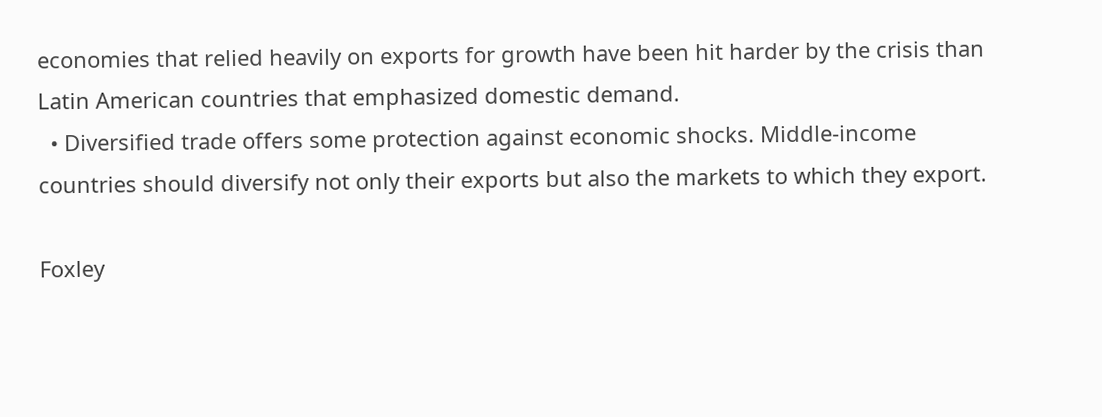economies that relied heavily on exports for growth have been hit harder by the crisis than Latin American countries that emphasized domestic demand.
  • Diversified trade offers some protection against economic shocks. Middle-income countries should diversify not only their exports but also the markets to which they export.

Foxley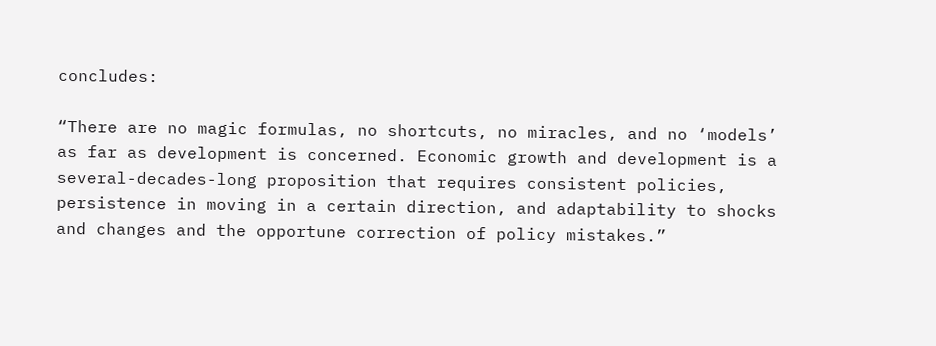concludes:

“There are no magic formulas, no shortcuts, no miracles, and no ‘models’ as far as development is concerned. Economic growth and development is a several-decades-long proposition that requires consistent policies, persistence in moving in a certain direction, and adaptability to shocks and changes and the opportune correction of policy mistakes.”